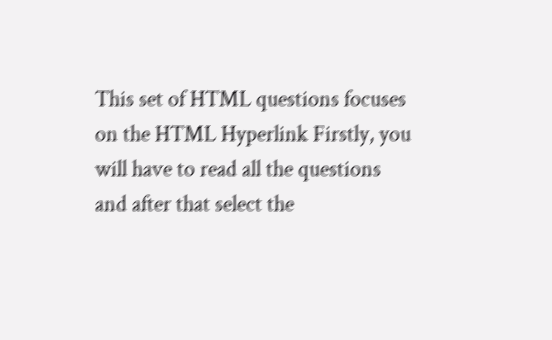This set of HTML questions focuses on the HTML Hyperlink Firstly, you will have to read all the questions and after that select the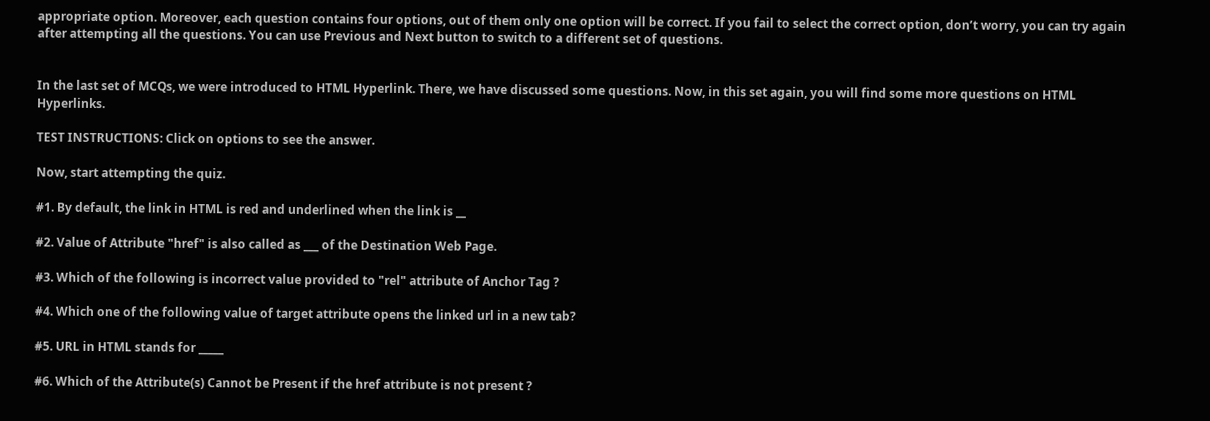appropriate option. Moreover, each question contains four options, out of them only one option will be correct. If you fail to select the correct option, don’t worry, you can try again after attempting all the questions. You can use Previous and Next button to switch to a different set of questions.


In the last set of MCQs, we were introduced to HTML Hyperlink. There, we have discussed some questions. Now, in this set again, you will find some more questions on HTML Hyperlinks.

TEST INSTRUCTIONS: Click on options to see the answer.

Now, start attempting the quiz.

#1. By default, the link in HTML is red and underlined when the link is __

#2. Value of Attribute "href" is also called as ___ of the Destination Web Page.

#3. Which of the following is incorrect value provided to "rel" attribute of Anchor Tag ?

#4. Which one of the following value of target attribute opens the linked url in a new tab?

#5. URL in HTML stands for _____

#6. Which of the Attribute(s) Cannot be Present if the href attribute is not present ?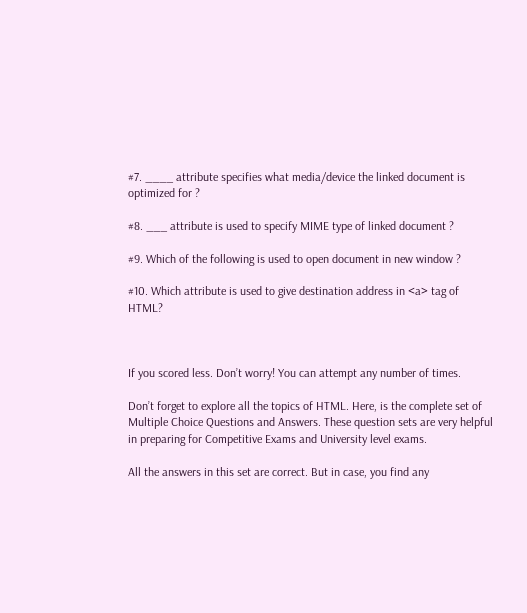#7. ____ attribute specifies what media/device the linked document is optimized for ?

#8. ___ attribute is used to specify MIME type of linked document ?

#9. Which of the following is used to open document in new window ?

#10. Which attribute is used to give destination address in <a> tag of HTML?



If you scored less. Don’t worry! You can attempt any number of times.

Don’t forget to explore all the topics of HTML. Here, is the complete set of Multiple Choice Questions and Answers. These question sets are very helpful in preparing for Competitive Exams and University level exams.

All the answers in this set are correct. But in case, you find any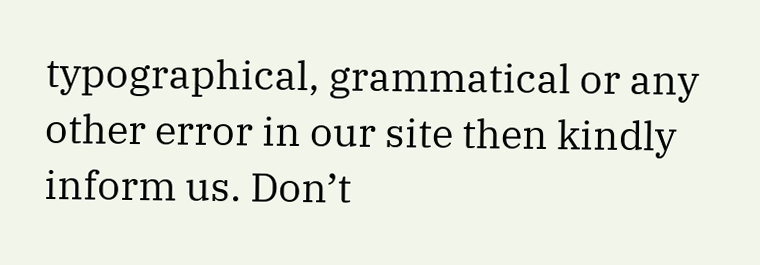typographical, grammatical or any other error in our site then kindly inform us. Don’t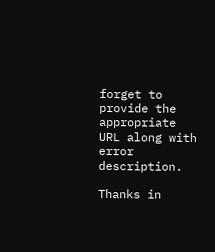forget to provide the appropriate URL along with error description.

Thanks in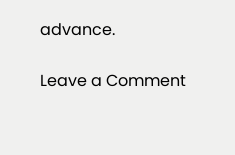advance.

Leave a Comment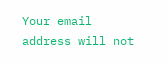Your email address will not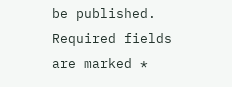be published. Required fields are marked *